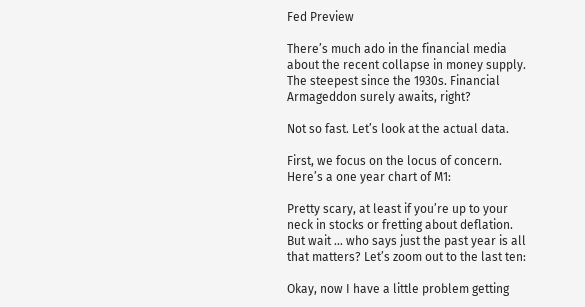Fed Preview

There’s much ado in the financial media about the recent collapse in money supply. The steepest since the 1930s. Financial Armageddon surely awaits, right?

Not so fast. Let’s look at the actual data.

First, we focus on the locus of concern. Here’s a one year chart of M1:

Pretty scary, at least if you’re up to your neck in stocks or fretting about deflation. But wait … who says just the past year is all that matters? Let’s zoom out to the last ten:

Okay, now I have a little problem getting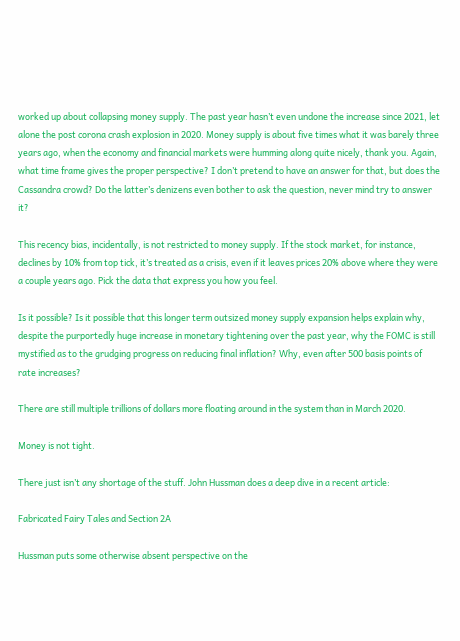worked up about collapsing money supply. The past year hasn’t even undone the increase since 2021, let alone the post corona crash explosion in 2020. Money supply is about five times what it was barely three years ago, when the economy and financial markets were humming along quite nicely, thank you. Again, what time frame gives the proper perspective? I don’t pretend to have an answer for that, but does the Cassandra crowd? Do the latter’s denizens even bother to ask the question, never mind try to answer it?

This recency bias, incidentally, is not restricted to money supply. If the stock market, for instance, declines by 10% from top tick, it’s treated as a crisis, even if it leaves prices 20% above where they were a couple years ago. Pick the data that express you how you feel.

Is it possible? Is it possible that this longer term outsized money supply expansion helps explain why, despite the purportedly huge increase in monetary tightening over the past year, why the FOMC is still mystified as to the grudging progress on reducing final inflation? Why, even after 500 basis points of rate increases?

There are still multiple trillions of dollars more floating around in the system than in March 2020.

Money is not tight.

There just isn’t any shortage of the stuff. John Hussman does a deep dive in a recent article:

Fabricated Fairy Tales and Section 2A

Hussman puts some otherwise absent perspective on the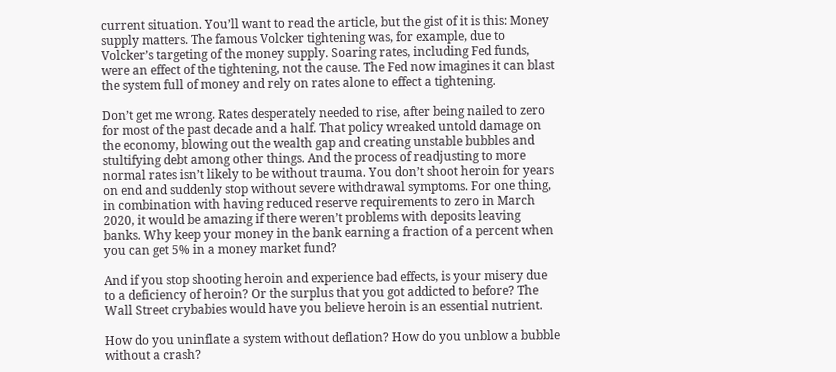current situation. You’ll want to read the article, but the gist of it is this: Money supply matters. The famous Volcker tightening was, for example, due to Volcker’s targeting of the money supply. Soaring rates, including Fed funds, were an effect of the tightening, not the cause. The Fed now imagines it can blast the system full of money and rely on rates alone to effect a tightening.

Don’t get me wrong. Rates desperately needed to rise, after being nailed to zero for most of the past decade and a half. That policy wreaked untold damage on the economy, blowing out the wealth gap and creating unstable bubbles and stultifying debt among other things. And the process of readjusting to more normal rates isn’t likely to be without trauma. You don’t shoot heroin for years on end and suddenly stop without severe withdrawal symptoms. For one thing, in combination with having reduced reserve requirements to zero in March 2020, it would be amazing if there weren’t problems with deposits leaving banks. Why keep your money in the bank earning a fraction of a percent when you can get 5% in a money market fund?

And if you stop shooting heroin and experience bad effects, is your misery due to a deficiency of heroin? Or the surplus that you got addicted to before? The Wall Street crybabies would have you believe heroin is an essential nutrient.

How do you uninflate a system without deflation? How do you unblow a bubble without a crash?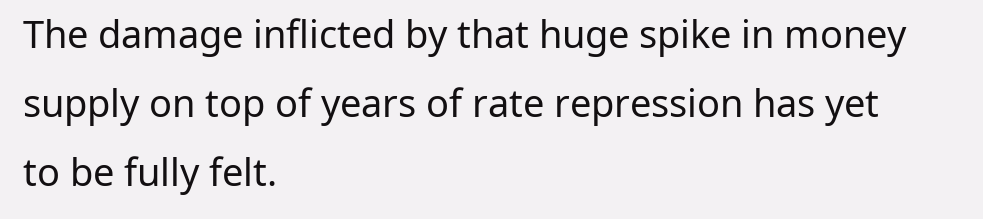The damage inflicted by that huge spike in money supply on top of years of rate repression has yet to be fully felt.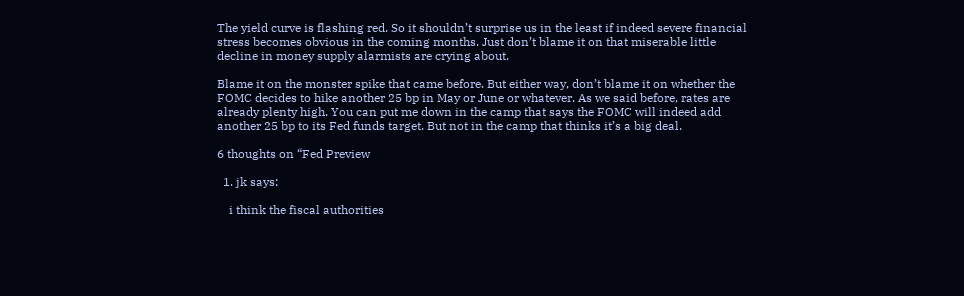The yield curve is flashing red. So it shouldn’t surprise us in the least if indeed severe financial stress becomes obvious in the coming months. Just don’t blame it on that miserable little decline in money supply alarmists are crying about.

Blame it on the monster spike that came before. But either way, don’t blame it on whether the FOMC decides to hike another 25 bp in May or June or whatever. As we said before, rates are already plenty high. You can put me down in the camp that says the FOMC will indeed add another 25 bp to its Fed funds target. But not in the camp that thinks it’s a big deal.

6 thoughts on “Fed Preview

  1. jk says:

    i think the fiscal authorities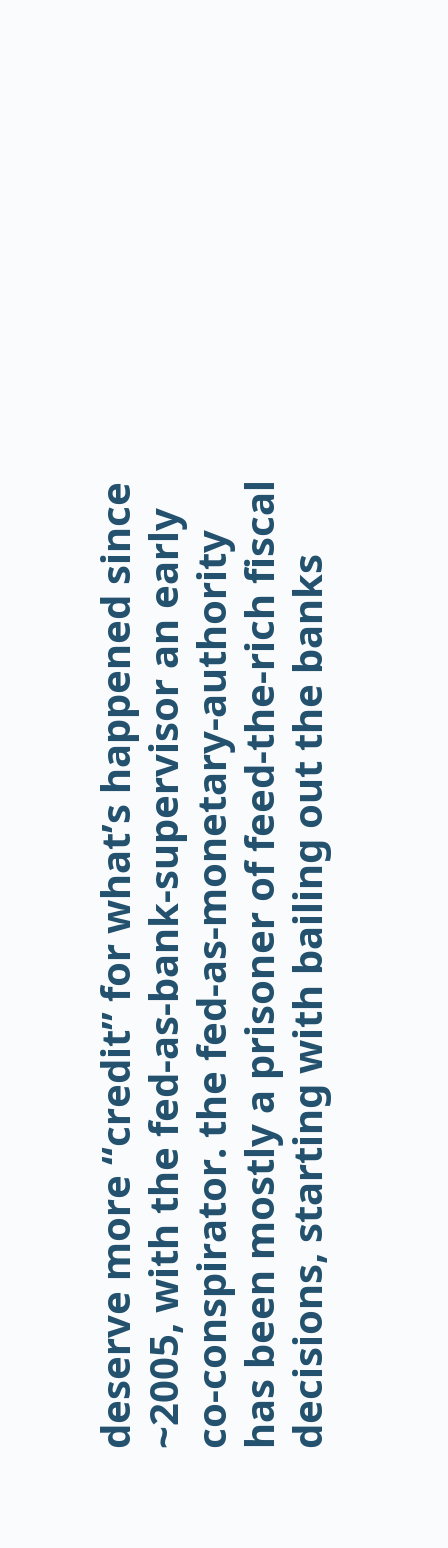deserve more “credit” for what’s happened since ~2005, with the fed-as-bank-supervisor an early co-conspirator. the fed-as-monetary-authority has been mostly a prisoner of feed-the-rich fiscal decisions, starting with bailing out the banks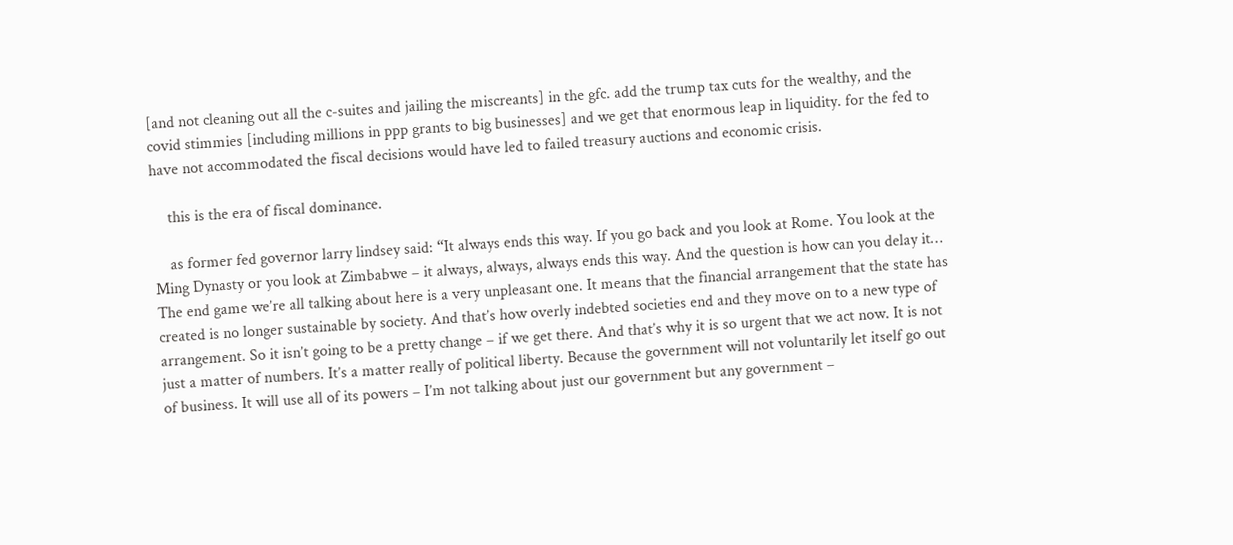[and not cleaning out all the c-suites and jailing the miscreants] in the gfc. add the trump tax cuts for the wealthy, and the covid stimmies [including millions in ppp grants to big businesses] and we get that enormous leap in liquidity. for the fed to have not accommodated the fiscal decisions would have led to failed treasury auctions and economic crisis.

    this is the era of fiscal dominance.

    as former fed governor larry lindsey said: “It always ends this way. If you go back and you look at Rome. You look at the Ming Dynasty or you look at Zimbabwe – it always, always, always ends this way. And the question is how can you delay it… The end game we’re all talking about here is a very unpleasant one. It means that the financial arrangement that the state has created is no longer sustainable by society. And that’s how overly indebted societies end and they move on to a new type of arrangement. So it isn’t going to be a pretty change – if we get there. And that’s why it is so urgent that we act now. It is not just a matter of numbers. It’s a matter really of political liberty. Because the government will not voluntarily let itself go out of business. It will use all of its powers – I’m not talking about just our government but any government –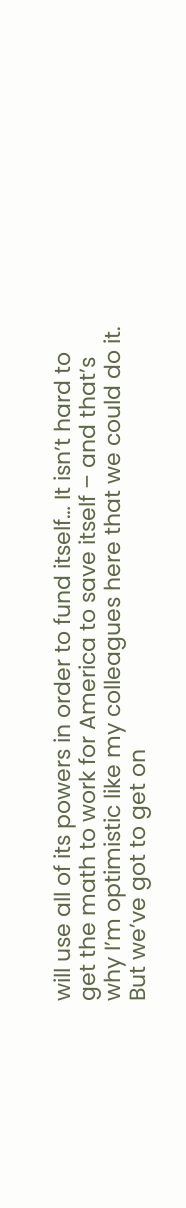will use all of its powers in order to fund itself… It isn’t hard to get the math to work for America to save itself – and that’s why I’m optimistic like my colleagues here that we could do it. But we’ve got to get on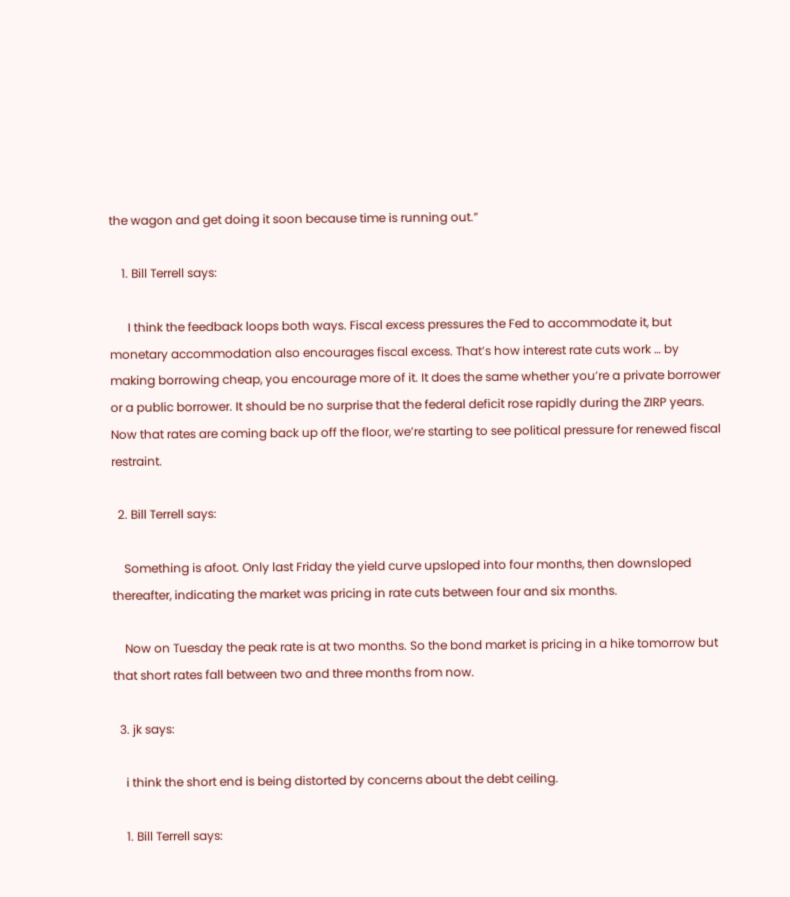the wagon and get doing it soon because time is running out.”

    1. Bill Terrell says:

      I think the feedback loops both ways. Fiscal excess pressures the Fed to accommodate it, but monetary accommodation also encourages fiscal excess. That’s how interest rate cuts work … by making borrowing cheap, you encourage more of it. It does the same whether you’re a private borrower or a public borrower. It should be no surprise that the federal deficit rose rapidly during the ZIRP years. Now that rates are coming back up off the floor, we’re starting to see political pressure for renewed fiscal restraint.

  2. Bill Terrell says:

    Something is afoot. Only last Friday the yield curve upsloped into four months, then downsloped thereafter, indicating the market was pricing in rate cuts between four and six months.

    Now on Tuesday the peak rate is at two months. So the bond market is pricing in a hike tomorrow but that short rates fall between two and three months from now.

  3. jk says:

    i think the short end is being distorted by concerns about the debt ceiling.

    1. Bill Terrell says: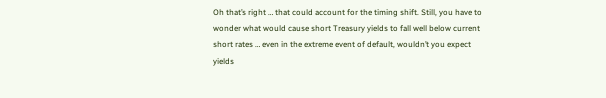Oh that’s right … that could account for the timing shift. Still, you have to wonder what would cause short Treasury yields to fall well below current short rates … even in the extreme event of default, wouldn’t you expect yields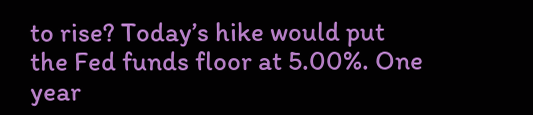to rise? Today’s hike would put the Fed funds floor at 5.00%. One year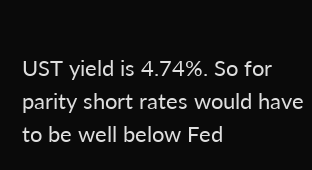UST yield is 4.74%. So for parity short rates would have to be well below Fed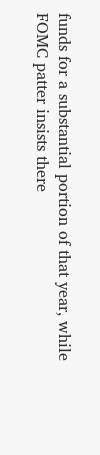funds for a substantial portion of that year, while FOMC patter insists there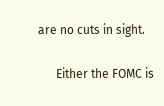are no cuts in sight.

      Either the FOMC is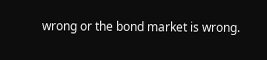wrong or the bond market is wrong.